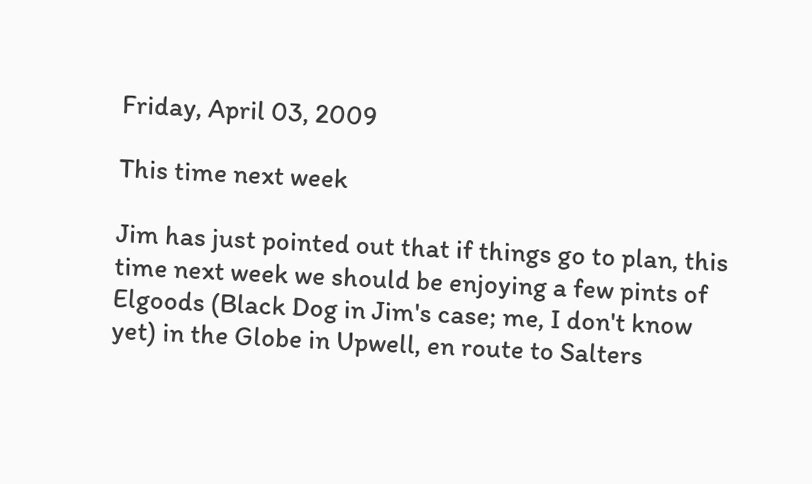Friday, April 03, 2009

This time next week

Jim has just pointed out that if things go to plan, this time next week we should be enjoying a few pints of Elgoods (Black Dog in Jim's case; me, I don't know yet) in the Globe in Upwell, en route to Salters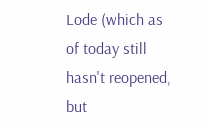Lode (which as of today still hasn't reopened, but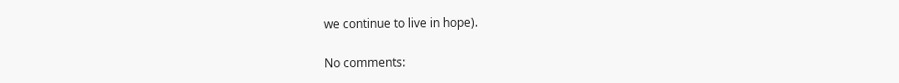we continue to live in hope).

No comments: